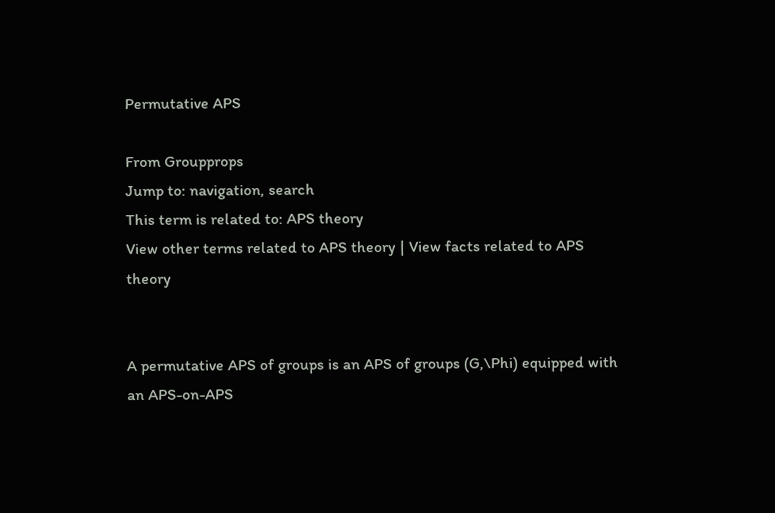Permutative APS

From Groupprops
Jump to: navigation, search
This term is related to: APS theory
View other terms related to APS theory | View facts related to APS theory


A permutative APS of groups is an APS of groups (G,\Phi) equipped with an APS-on-APS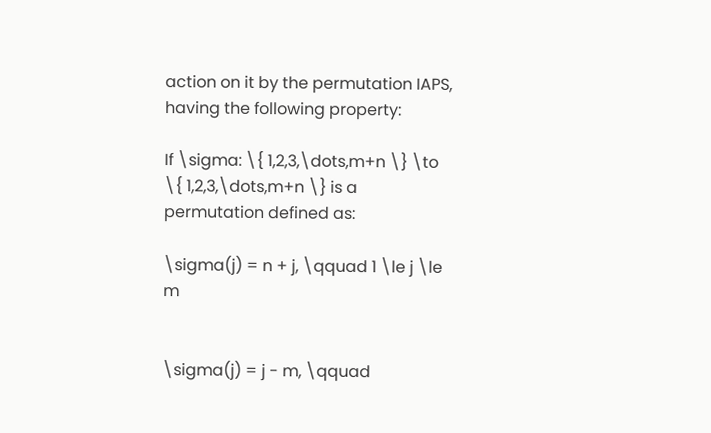action on it by the permutation IAPS, having the following property:

If \sigma: \{ 1,2,3,\dots,m+n \} \to \{ 1,2,3,\dots,m+n \} is a permutation defined as:

\sigma(j) = n + j, \qquad 1 \le j \le m


\sigma(j) = j - m, \qquad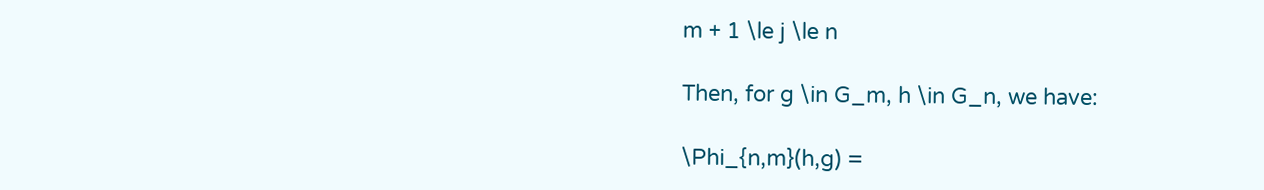m + 1 \le j \le n

Then, for g \in G_m, h \in G_n, we have:

\Phi_{n,m}(h,g) =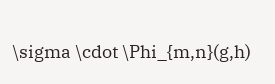\sigma \cdot \Phi_{m,n}(g,h)